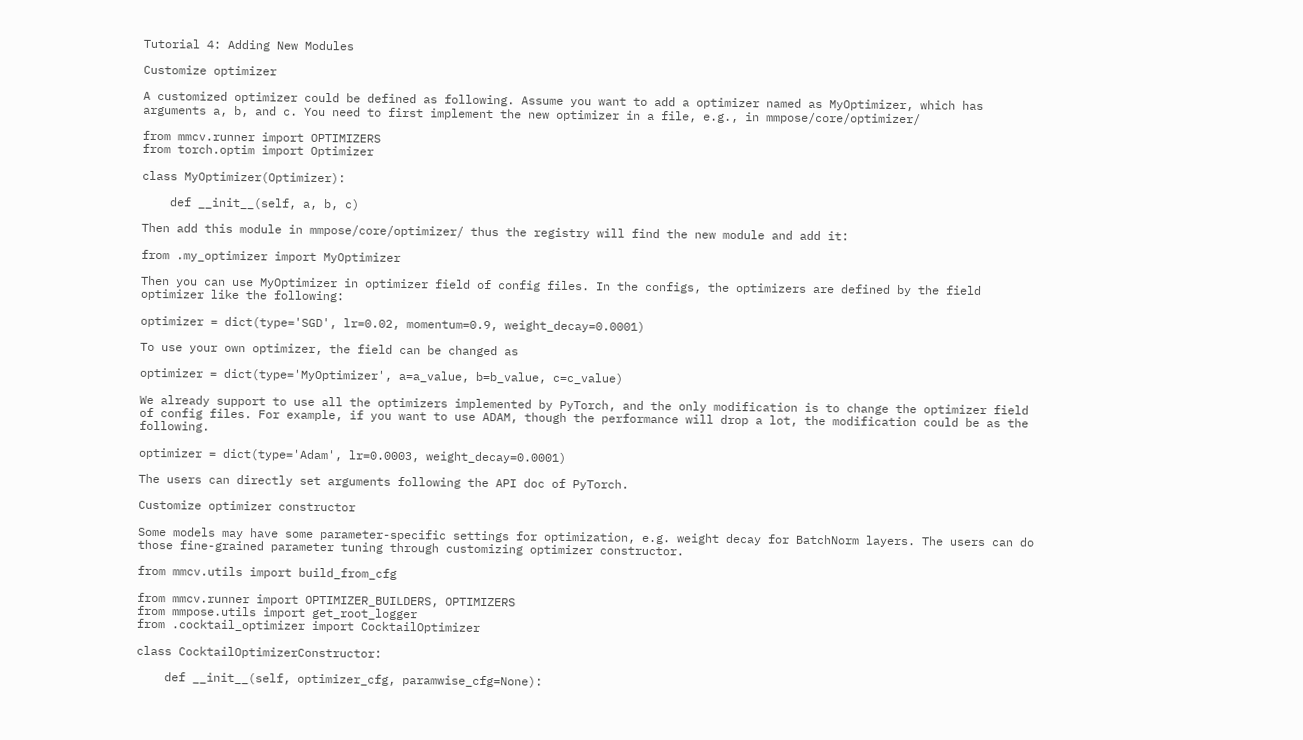Tutorial 4: Adding New Modules

Customize optimizer

A customized optimizer could be defined as following. Assume you want to add a optimizer named as MyOptimizer, which has arguments a, b, and c. You need to first implement the new optimizer in a file, e.g., in mmpose/core/optimizer/

from mmcv.runner import OPTIMIZERS
from torch.optim import Optimizer

class MyOptimizer(Optimizer):

    def __init__(self, a, b, c)

Then add this module in mmpose/core/optimizer/ thus the registry will find the new module and add it:

from .my_optimizer import MyOptimizer

Then you can use MyOptimizer in optimizer field of config files. In the configs, the optimizers are defined by the field optimizer like the following:

optimizer = dict(type='SGD', lr=0.02, momentum=0.9, weight_decay=0.0001)

To use your own optimizer, the field can be changed as

optimizer = dict(type='MyOptimizer', a=a_value, b=b_value, c=c_value)

We already support to use all the optimizers implemented by PyTorch, and the only modification is to change the optimizer field of config files. For example, if you want to use ADAM, though the performance will drop a lot, the modification could be as the following.

optimizer = dict(type='Adam', lr=0.0003, weight_decay=0.0001)

The users can directly set arguments following the API doc of PyTorch.

Customize optimizer constructor

Some models may have some parameter-specific settings for optimization, e.g. weight decay for BatchNorm layers. The users can do those fine-grained parameter tuning through customizing optimizer constructor.

from mmcv.utils import build_from_cfg

from mmcv.runner import OPTIMIZER_BUILDERS, OPTIMIZERS
from mmpose.utils import get_root_logger
from .cocktail_optimizer import CocktailOptimizer

class CocktailOptimizerConstructor:

    def __init__(self, optimizer_cfg, paramwise_cfg=None):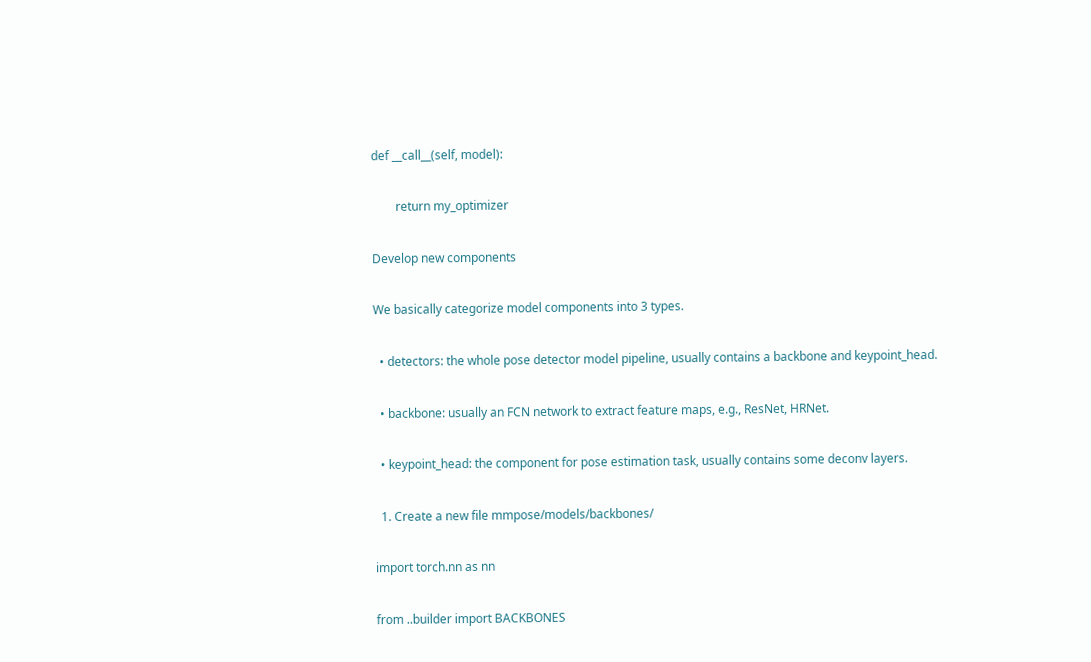def __call__(self, model):

        return my_optimizer

Develop new components

We basically categorize model components into 3 types.

  • detectors: the whole pose detector model pipeline, usually contains a backbone and keypoint_head.

  • backbone: usually an FCN network to extract feature maps, e.g., ResNet, HRNet.

  • keypoint_head: the component for pose estimation task, usually contains some deconv layers.

  1. Create a new file mmpose/models/backbones/

import torch.nn as nn

from ..builder import BACKBONES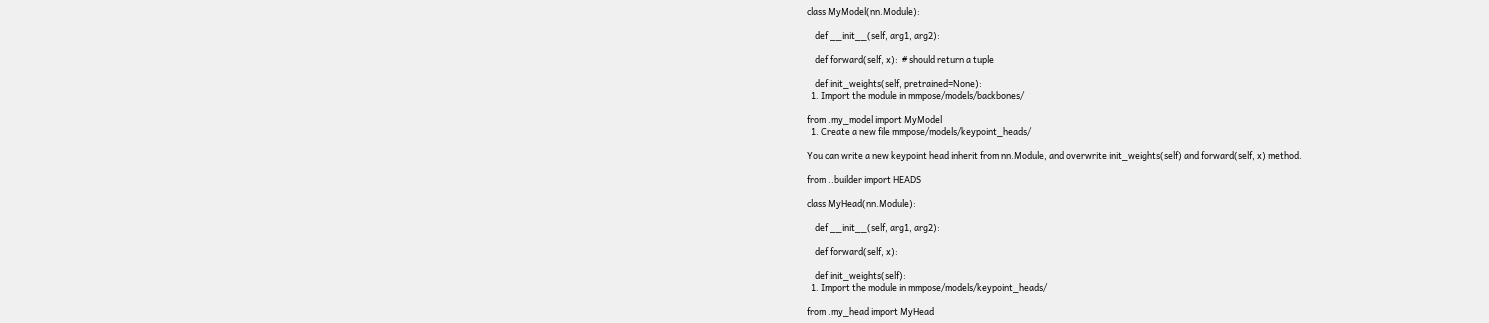class MyModel(nn.Module):

    def __init__(self, arg1, arg2):

    def forward(self, x):  # should return a tuple

    def init_weights(self, pretrained=None):
  1. Import the module in mmpose/models/backbones/

from .my_model import MyModel
  1. Create a new file mmpose/models/keypoint_heads/

You can write a new keypoint head inherit from nn.Module, and overwrite init_weights(self) and forward(self, x) method.

from ..builder import HEADS

class MyHead(nn.Module):

    def __init__(self, arg1, arg2):

    def forward(self, x):

    def init_weights(self):
  1. Import the module in mmpose/models/keypoint_heads/

from .my_head import MyHead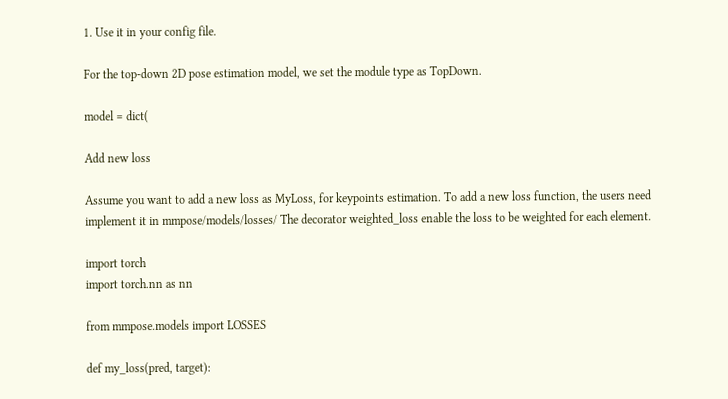1. Use it in your config file.

For the top-down 2D pose estimation model, we set the module type as TopDown.

model = dict(

Add new loss

Assume you want to add a new loss as MyLoss, for keypoints estimation. To add a new loss function, the users need implement it in mmpose/models/losses/ The decorator weighted_loss enable the loss to be weighted for each element.

import torch
import torch.nn as nn

from mmpose.models import LOSSES

def my_loss(pred, target):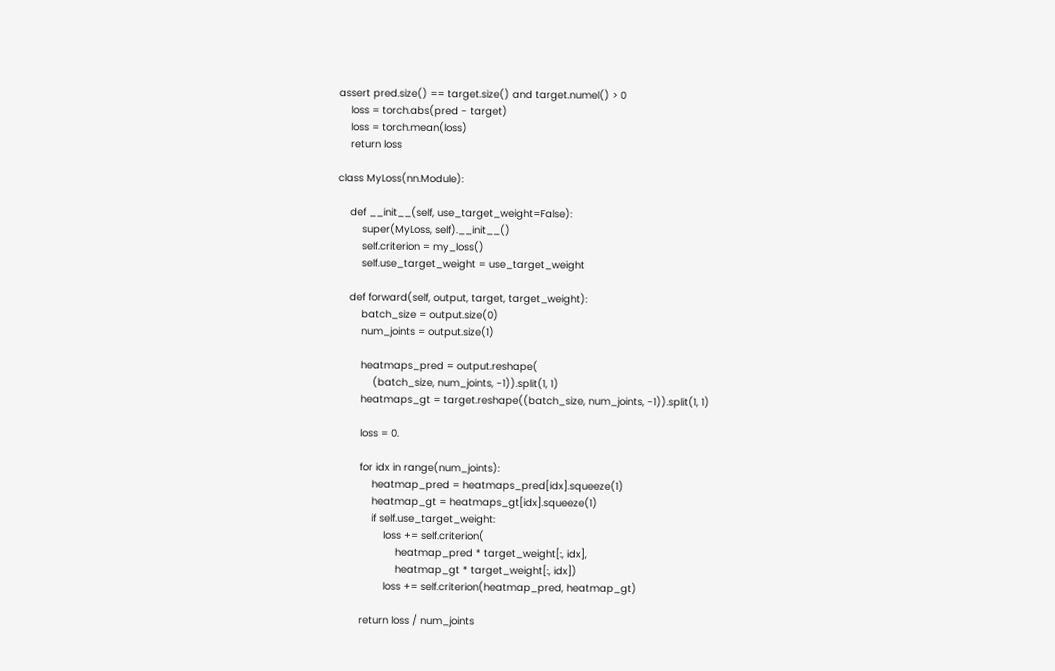assert pred.size() == target.size() and target.numel() > 0
    loss = torch.abs(pred - target)
    loss = torch.mean(loss)
    return loss

class MyLoss(nn.Module):

    def __init__(self, use_target_weight=False):
        super(MyLoss, self).__init__()
        self.criterion = my_loss()
        self.use_target_weight = use_target_weight

    def forward(self, output, target, target_weight):
        batch_size = output.size(0)
        num_joints = output.size(1)

        heatmaps_pred = output.reshape(
            (batch_size, num_joints, -1)).split(1, 1)
        heatmaps_gt = target.reshape((batch_size, num_joints, -1)).split(1, 1)

        loss = 0.

        for idx in range(num_joints):
            heatmap_pred = heatmaps_pred[idx].squeeze(1)
            heatmap_gt = heatmaps_gt[idx].squeeze(1)
            if self.use_target_weight:
                loss += self.criterion(
                    heatmap_pred * target_weight[:, idx],
                    heatmap_gt * target_weight[:, idx])
                loss += self.criterion(heatmap_pred, heatmap_gt)

        return loss / num_joints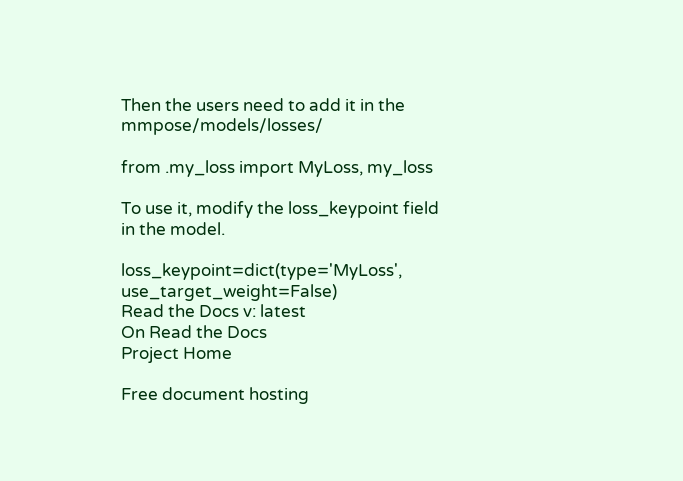Then the users need to add it in the mmpose/models/losses/

from .my_loss import MyLoss, my_loss

To use it, modify the loss_keypoint field in the model.

loss_keypoint=dict(type='MyLoss', use_target_weight=False)
Read the Docs v: latest
On Read the Docs
Project Home

Free document hosting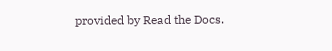provided by Read the Docs.